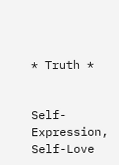* Truth *


Self-Expression, Self-Love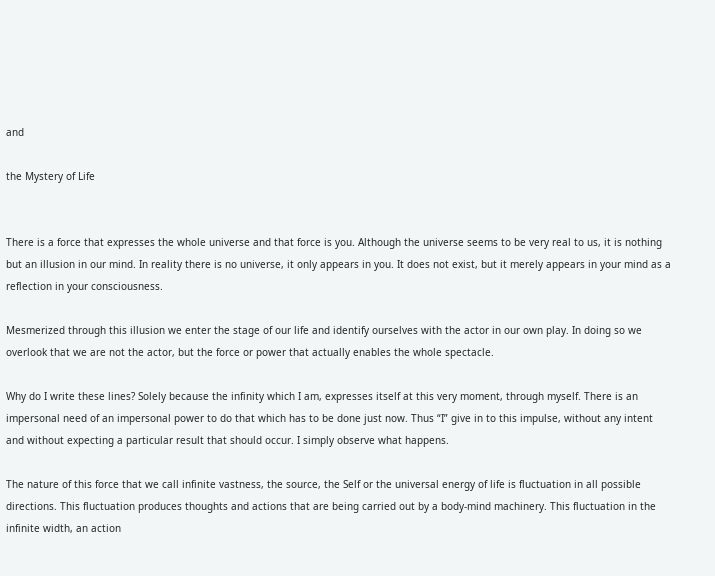and

the Mystery of Life


There is a force that expresses the whole universe and that force is you. Although the universe seems to be very real to us, it is nothing but an illusion in our mind. In reality there is no universe, it only appears in you. It does not exist, but it merely appears in your mind as a reflection in your consciousness.

Mesmerized through this illusion we enter the stage of our life and identify ourselves with the actor in our own play. In doing so we overlook that we are not the actor, but the force or power that actually enables the whole spectacle.

Why do I write these lines? Solely because the infinity which I am, expresses itself at this very moment, through myself. There is an impersonal need of an impersonal power to do that which has to be done just now. Thus “I” give in to this impulse, without any intent and without expecting a particular result that should occur. I simply observe what happens.

The nature of this force that we call infinite vastness, the source, the Self or the universal energy of life is fluctuation in all possible directions. This fluctuation produces thoughts and actions that are being carried out by a body-mind machinery. This fluctuation in the infinite width, an action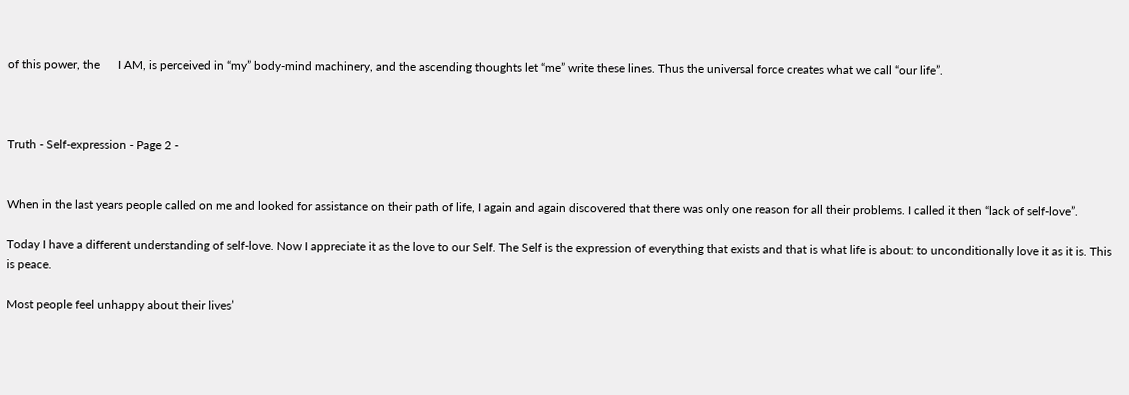of this power, the      I AM, is perceived in “my” body-mind machinery, and the ascending thoughts let “me” write these lines. Thus the universal force creates what we call “our life”.



Truth - Self-expression - Page 2 -


When in the last years people called on me and looked for assistance on their path of life, I again and again discovered that there was only one reason for all their problems. I called it then “lack of self-love”.

Today I have a different understanding of self-love. Now I appreciate it as the love to our Self. The Self is the expression of everything that exists and that is what life is about: to unconditionally love it as it is. This is peace.

Most people feel unhappy about their lives’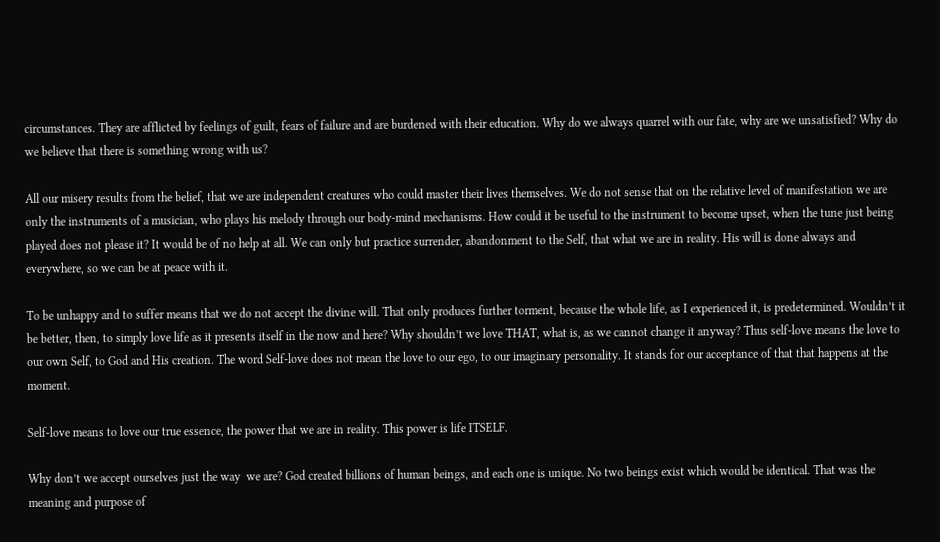circumstances. They are afflicted by feelings of guilt, fears of failure and are burdened with their education. Why do we always quarrel with our fate, why are we unsatisfied? Why do we believe that there is something wrong with us?

All our misery results from the belief, that we are independent creatures who could master their lives themselves. We do not sense that on the relative level of manifestation we are only the instruments of a musician, who plays his melody through our body-mind mechanisms. How could it be useful to the instrument to become upset, when the tune just being played does not please it? It would be of no help at all. We can only but practice surrender, abandonment to the Self, that what we are in reality. His will is done always and everywhere, so we can be at peace with it.

To be unhappy and to suffer means that we do not accept the divine will. That only produces further torment, because the whole life, as I experienced it, is predetermined. Wouldn’t it be better, then, to simply love life as it presents itself in the now and here? Why shouldn’t we love THAT, what is, as we cannot change it anyway? Thus self-love means the love to our own Self, to God and His creation. The word Self-love does not mean the love to our ego, to our imaginary personality. It stands for our acceptance of that that happens at the moment.

Self-love means to love our true essence, the power that we are in reality. This power is life ITSELF.

Why don’t we accept ourselves just the way  we are? God created billions of human beings, and each one is unique. No two beings exist which would be identical. That was the meaning and purpose of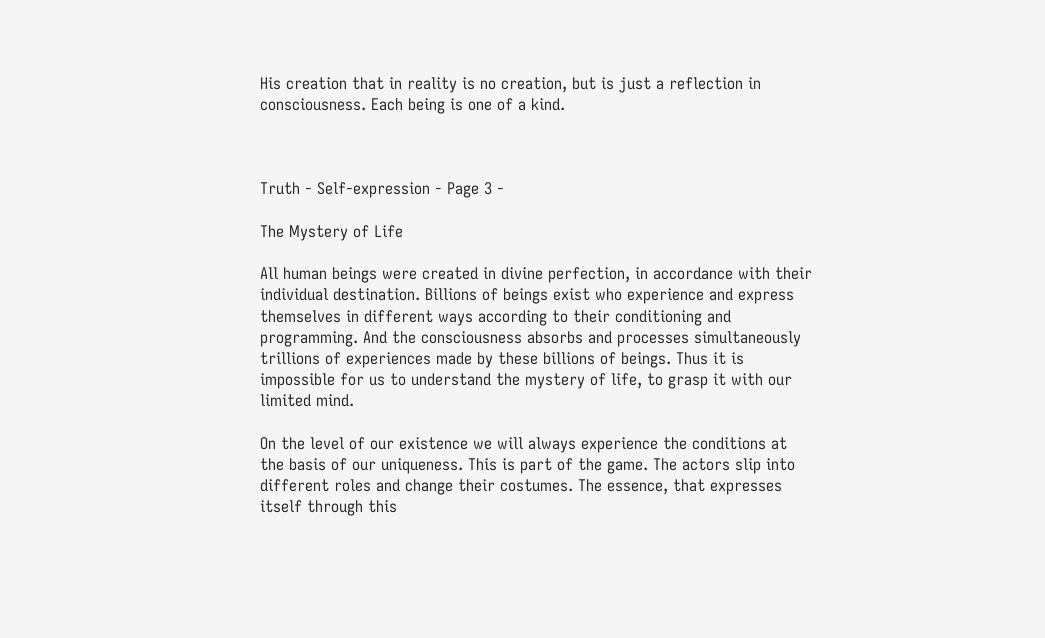His creation that in reality is no creation, but is just a reflection in consciousness. Each being is one of a kind.



Truth - Self-expression - Page 3 -

The Mystery of Life

All human beings were created in divine perfection, in accordance with their individual destination. Billions of beings exist who experience and express themselves in different ways according to their conditioning and programming. And the consciousness absorbs and processes simultaneously trillions of experiences made by these billions of beings. Thus it is impossible for us to understand the mystery of life, to grasp it with our limited mind.

On the level of our existence we will always experience the conditions at the basis of our uniqueness. This is part of the game. The actors slip into different roles and change their costumes. The essence, that expresses itself through this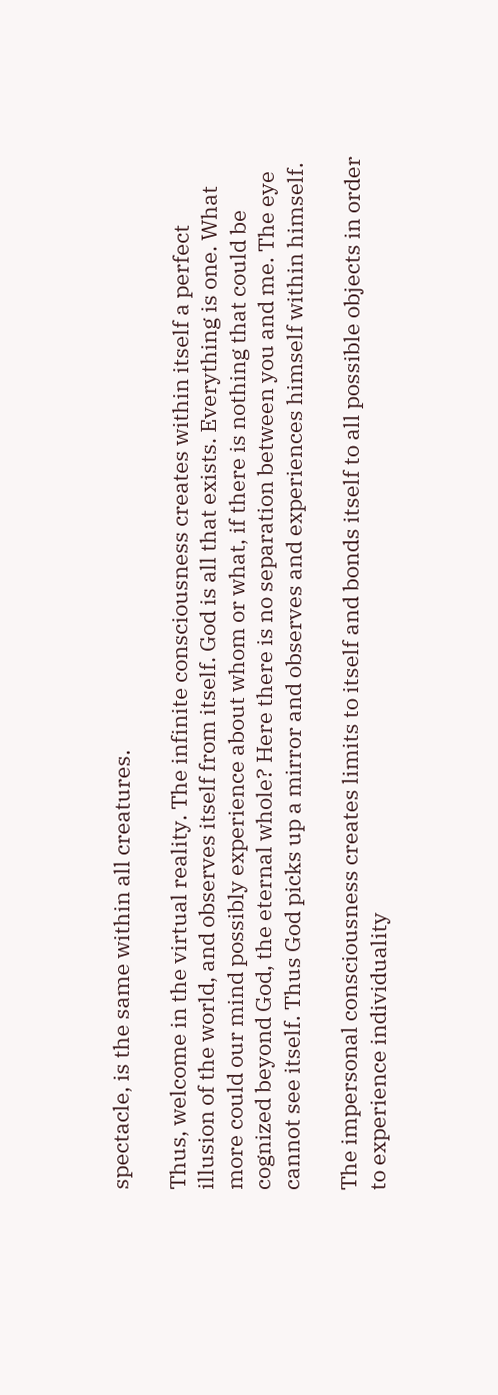spectacle, is the same within all creatures.

Thus, welcome in the virtual reality. The infinite consciousness creates within itself a perfect illusion of the world, and observes itself from itself. God is all that exists. Everything is one. What more could our mind possibly experience about whom or what, if there is nothing that could be cognized beyond God, the eternal whole? Here there is no separation between you and me. The eye cannot see itself. Thus God picks up a mirror and observes and experiences himself within himself.

The impersonal consciousness creates limits to itself and bonds itself to all possible objects in order to experience individuality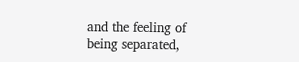and the feeling of being separated,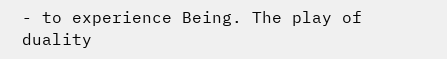- to experience Being. The play of duality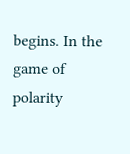begins. In the game of polarity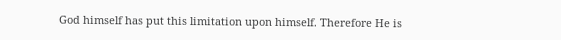God himself has put this limitation upon himself. Therefore He is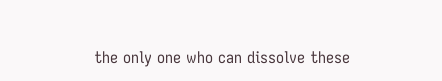the only one who can dissolve these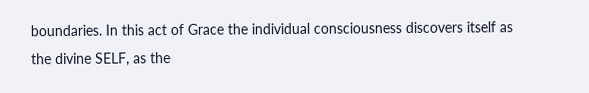boundaries. In this act of Grace the individual consciousness discovers itself as the divine SELF, as the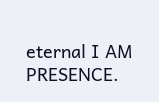eternal I AM PRESENCE.